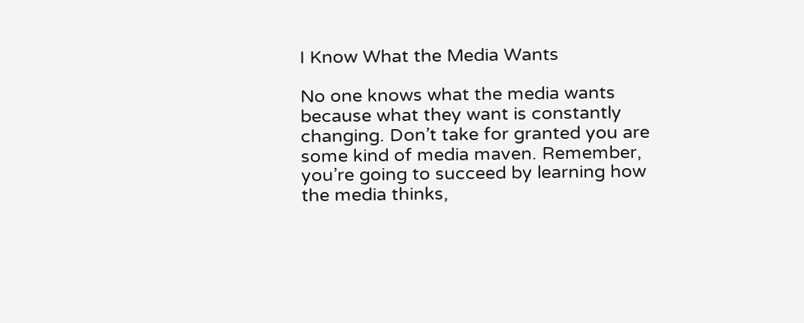I Know What the Media Wants

No one knows what the media wants because what they want is constantly changing. Don’t take for granted you are some kind of media maven. Remember, you’re going to succeed by learning how the media thinks,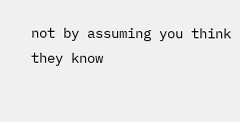not by assuming you think they know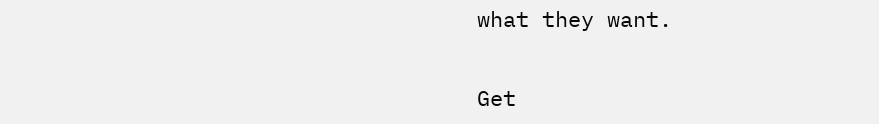what they want.


Get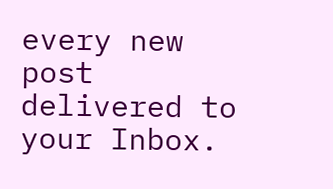every new post delivered to your Inbox.